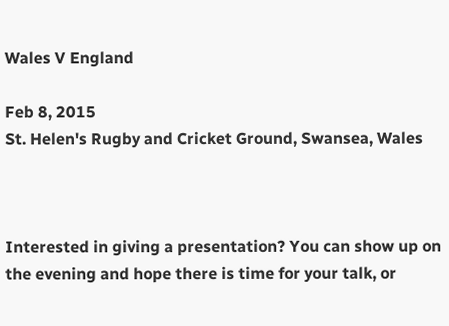Wales V England

Feb 8, 2015
St. Helen's Rugby and Cricket Ground, Swansea, Wales



Interested in giving a presentation? You can show up on the evening and hope there is time for your talk, or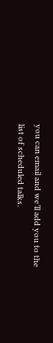you can email and we’ll add you to the list of scheduled talks.